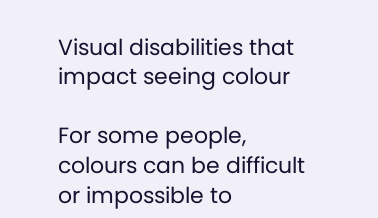Visual disabilities that impact seeing colour

For some people, colours can be difficult or impossible to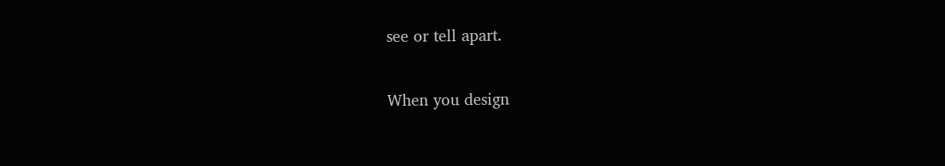see or tell apart.

When you design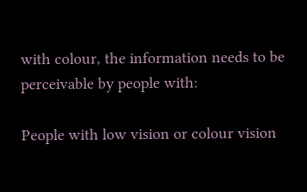with colour, the information needs to be perceivable by people with:

People with low vision or colour vision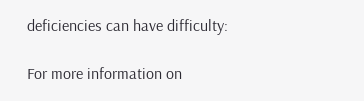deficiencies can have difficulty:

For more information on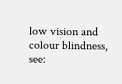low vision and colour blindness, see: